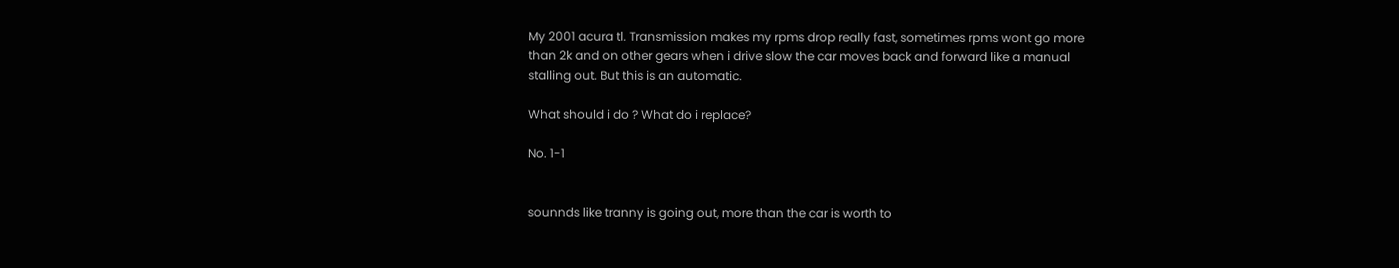My 2001 acura tl. Transmission makes my rpms drop really fast, sometimes rpms wont go more than 2k and on other gears when i drive slow the car moves back and forward like a manual stalling out. But this is an automatic.

What should i do ? What do i replace?

No. 1-1


sounnds like tranny is going out, more than the car is worth to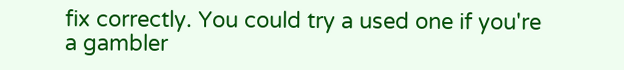fix correctly. You could try a used one if you're a gambler